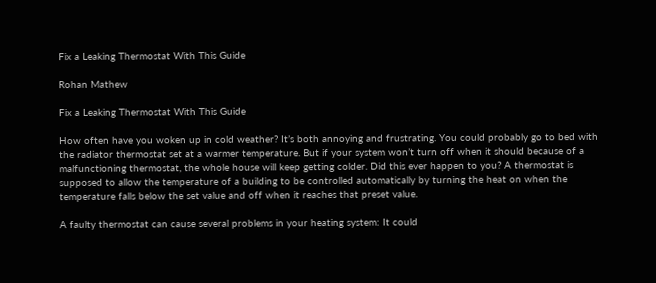Fix a Leaking Thermostat With This Guide

Rohan Mathew

Fix a Leaking Thermostat With This Guide

How often have you woken up in cold weather? It’s both annoying and frustrating. You could probably go to bed with the radiator thermostat set at a warmer temperature. But if your system won’t turn off when it should because of a malfunctioning thermostat, the whole house will keep getting colder. Did this ever happen to you? A thermostat is supposed to allow the temperature of a building to be controlled automatically by turning the heat on when the temperature falls below the set value and off when it reaches that preset value.

A faulty thermostat can cause several problems in your heating system: It could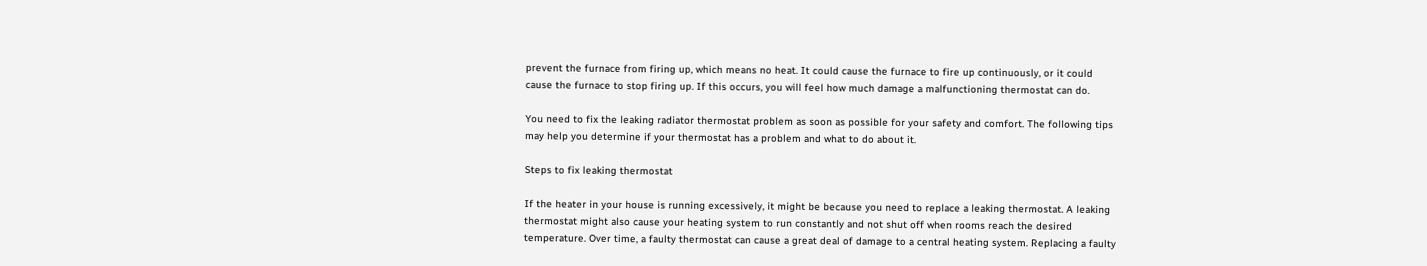prevent the furnace from firing up, which means no heat. It could cause the furnace to fire up continuously, or it could cause the furnace to stop firing up. If this occurs, you will feel how much damage a malfunctioning thermostat can do.

You need to fix the leaking radiator thermostat problem as soon as possible for your safety and comfort. The following tips may help you determine if your thermostat has a problem and what to do about it.

Steps to fix leaking thermostat

If the heater in your house is running excessively, it might be because you need to replace a leaking thermostat. A leaking thermostat might also cause your heating system to run constantly and not shut off when rooms reach the desired temperature. Over time, a faulty thermostat can cause a great deal of damage to a central heating system. Replacing a faulty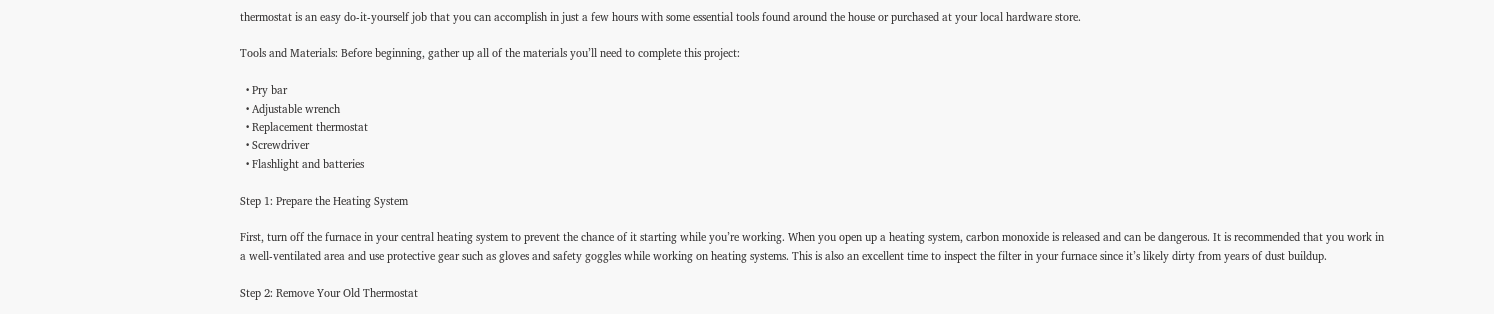thermostat is an easy do-it-yourself job that you can accomplish in just a few hours with some essential tools found around the house or purchased at your local hardware store.

Tools and Materials: Before beginning, gather up all of the materials you’ll need to complete this project:

  • Pry bar
  • Adjustable wrench
  • Replacement thermostat
  • Screwdriver
  • Flashlight and batteries

Step 1: Prepare the Heating System

First, turn off the furnace in your central heating system to prevent the chance of it starting while you’re working. When you open up a heating system, carbon monoxide is released and can be dangerous. It is recommended that you work in a well-ventilated area and use protective gear such as gloves and safety goggles while working on heating systems. This is also an excellent time to inspect the filter in your furnace since it’s likely dirty from years of dust buildup.

Step 2: Remove Your Old Thermostat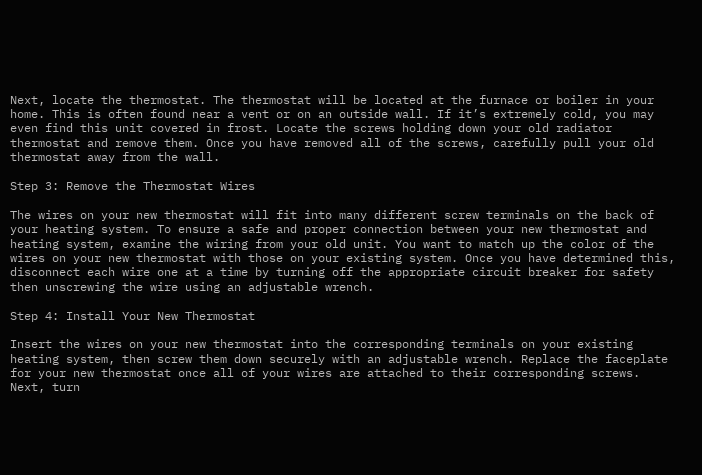Next, locate the thermostat. The thermostat will be located at the furnace or boiler in your home. This is often found near a vent or on an outside wall. If it’s extremely cold, you may even find this unit covered in frost. Locate the screws holding down your old radiator thermostat and remove them. Once you have removed all of the screws, carefully pull your old thermostat away from the wall.

Step 3: Remove the Thermostat Wires

The wires on your new thermostat will fit into many different screw terminals on the back of your heating system. To ensure a safe and proper connection between your new thermostat and heating system, examine the wiring from your old unit. You want to match up the color of the wires on your new thermostat with those on your existing system. Once you have determined this, disconnect each wire one at a time by turning off the appropriate circuit breaker for safety then unscrewing the wire using an adjustable wrench.

Step 4: Install Your New Thermostat

Insert the wires on your new thermostat into the corresponding terminals on your existing heating system, then screw them down securely with an adjustable wrench. Replace the faceplate for your new thermostat once all of your wires are attached to their corresponding screws. Next, turn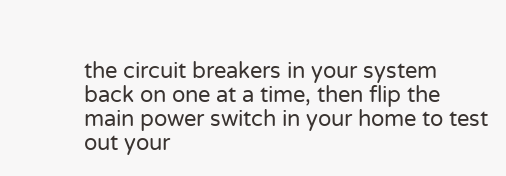the circuit breakers in your system back on one at a time, then flip the main power switch in your home to test out your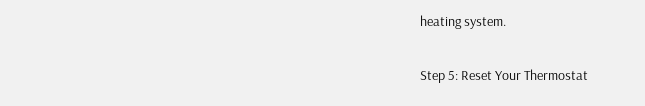heating system.

Step 5: Reset Your Thermostat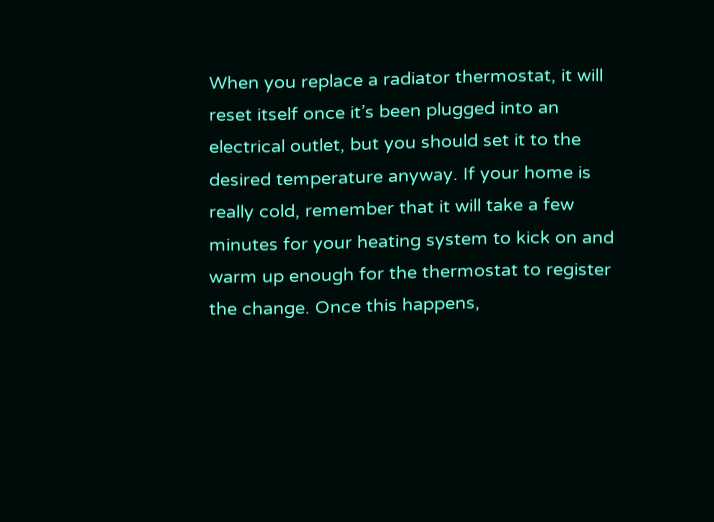When you replace a radiator thermostat, it will reset itself once it’s been plugged into an electrical outlet, but you should set it to the desired temperature anyway. If your home is really cold, remember that it will take a few minutes for your heating system to kick on and warm up enough for the thermostat to register the change. Once this happens,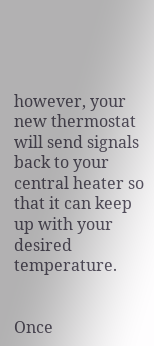however, your new thermostat will send signals back to your central heater so that it can keep up with your desired temperature.


Once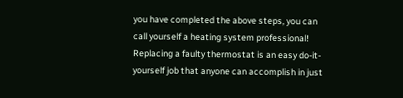you have completed the above steps, you can call yourself a heating system professional! Replacing a faulty thermostat is an easy do-it-yourself job that anyone can accomplish in just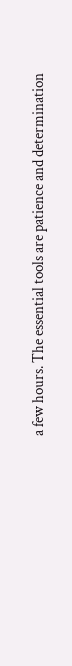a few hours. The essential tools are patience and determination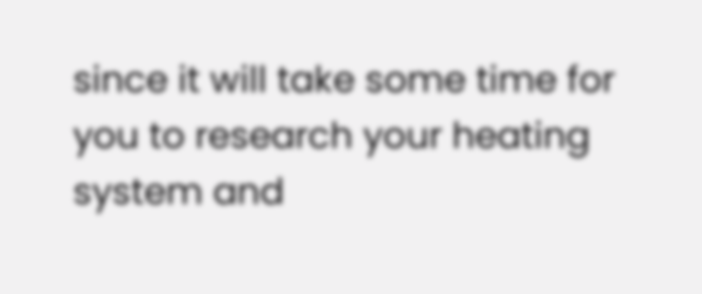since it will take some time for you to research your heating system and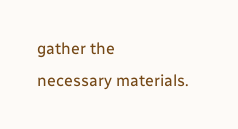gather the necessary materials.